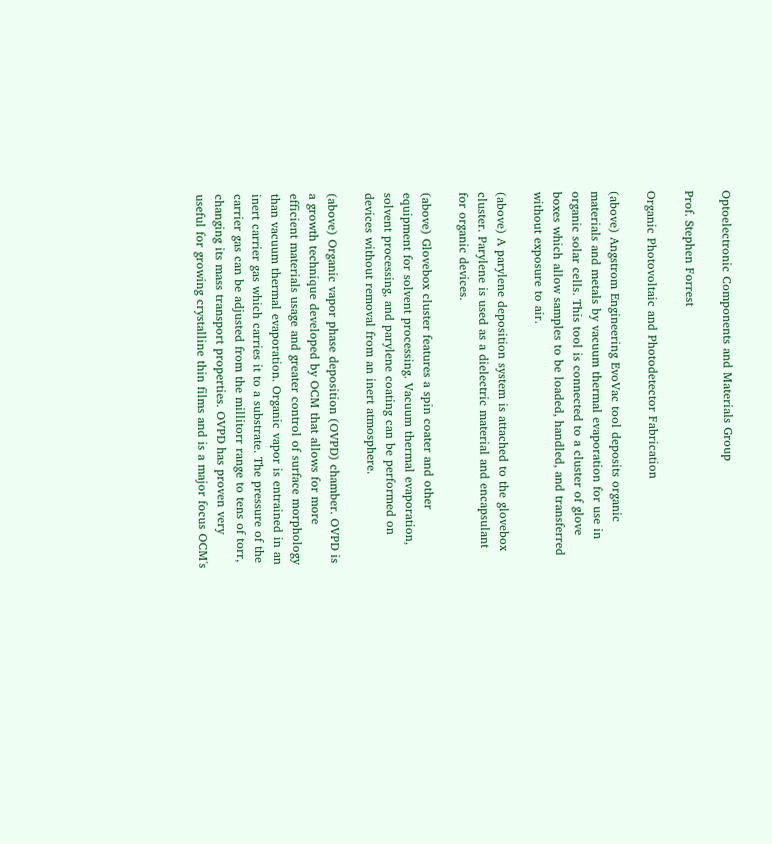Optoelectronic Components and Materials Group

Prof. Stephen Forrest

Organic Photovoltaic and Photodetector Fabrication

(above) Angstrom Engineering EvoVac tool deposits organic materials and metals by vacuum thermal evaporation for use in organic solar cells. This tool is connected to a cluster of glove boxes which allow samples to be loaded, handled, and transferred without exposure to air.

(above) A parylene deposition system is attached to the glovebox cluster. Parylene is used as a dielectric material and encapsulant for organic devices.

(above) Glovebox cluster features a spin coater and other equipment for solvent processing. Vacuum thermal evaporation, solvent processing, and parylene coating can be performed on devices without removal from an inert atmosphere.

(above) Organic vapor phase deposition (OVPD) chamber. OVPD is a growth technique developed by OCM that allows for more efficient materials usage and greater control of surface morphology than vacuum thermal evaporation. Organic vapor is entrained in an inert carrier gas which carries it to a substrate. The pressure of the carrier gas can be adjusted from the millitorr range to tens of torr, changing its mass transport properties. OVPD has proven very useful for growing crystalline thin films and is a major focus OCM's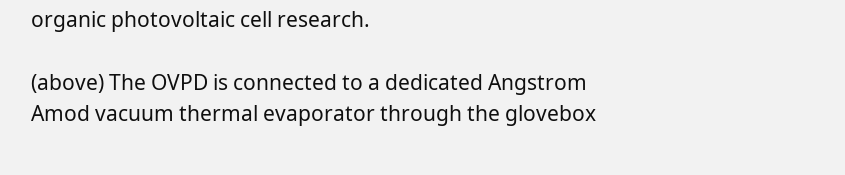organic photovoltaic cell research.

(above) The OVPD is connected to a dedicated Angstrom Amod vacuum thermal evaporator through the glovebox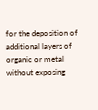for the deposition of additional layers of organic or metal without exposing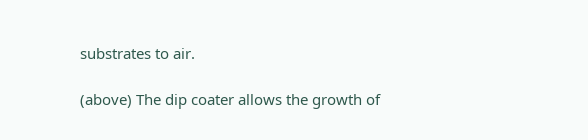substrates to air.

(above) The dip coater allows the growth of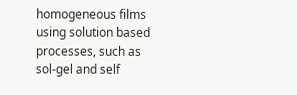homogeneous films using solution based processes, such as sol-gel and self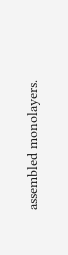assembled monolayers.